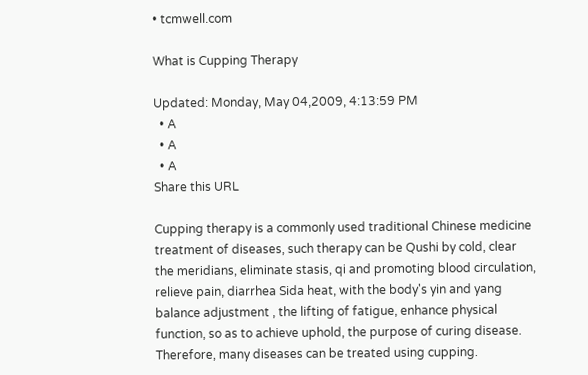• tcmwell.com

What is Cupping Therapy

Updated: Monday, May 04,2009, 4:13:59 PM
  • A
  • A
  • A
Share this URL

Cupping therapy is a commonly used traditional Chinese medicine treatment of diseases, such therapy can be Qushi by cold, clear the meridians, eliminate stasis, qi and promoting blood circulation, relieve pain, diarrhea Sida heat, with the body's yin and yang balance adjustment , the lifting of fatigue, enhance physical function, so as to achieve uphold, the purpose of curing disease. Therefore, many diseases can be treated using cupping.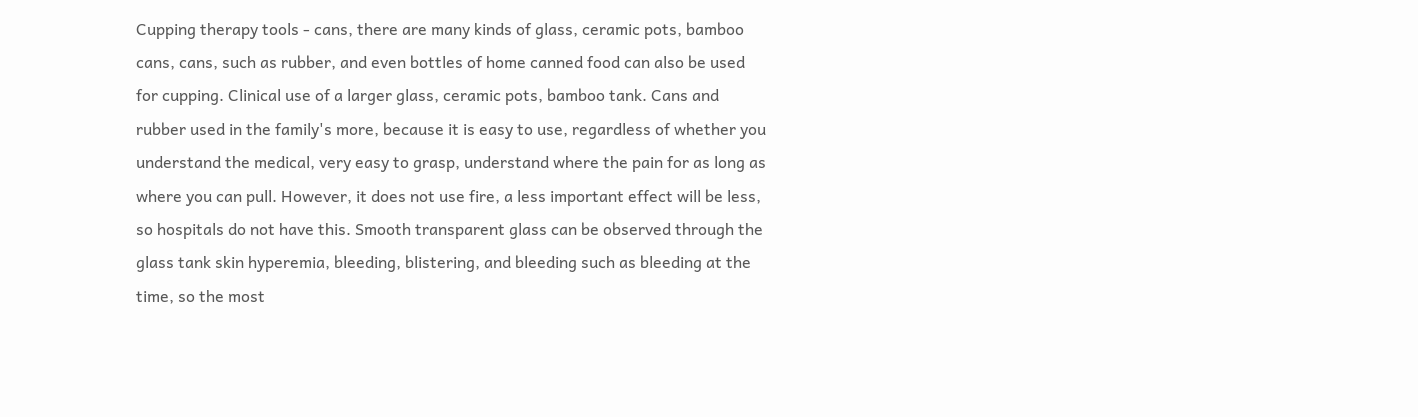Cupping therapy tools - cans, there are many kinds of glass, ceramic pots, bamboo cans, cans, such as rubber, and even bottles of home canned food can also be used for cupping. Clinical use of a larger glass, ceramic pots, bamboo tank. Cans and rubber used in the family's more, because it is easy to use, regardless of whether you understand the medical, very easy to grasp, understand where the pain for as long as where you can pull. However, it does not use fire, a less important effect will be less, so hospitals do not have this. Smooth transparent glass can be observed through the glass tank skin hyperemia, bleeding, blistering, and bleeding such as bleeding at the time, so the most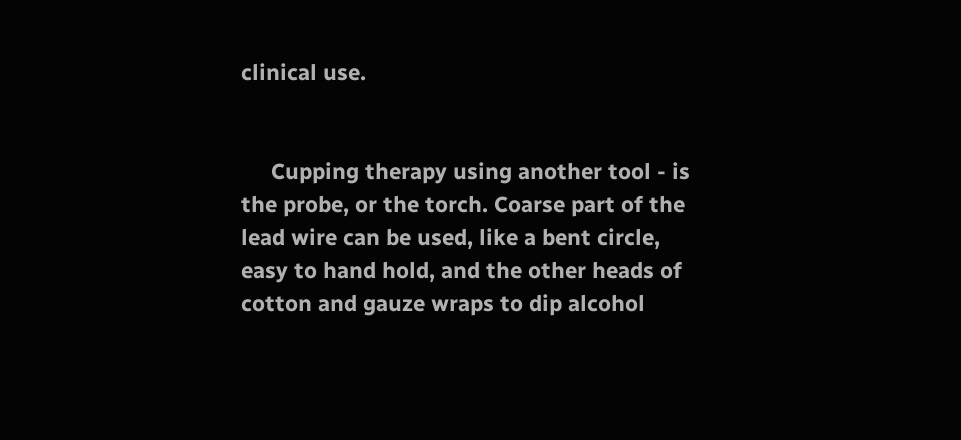clinical use.


     Cupping therapy using another tool - is the probe, or the torch. Coarse part of the lead wire can be used, like a bent circle, easy to hand hold, and the other heads of cotton and gauze wraps to dip alcohol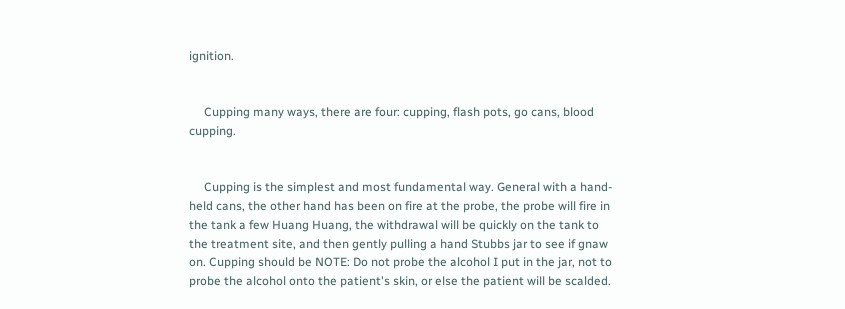ignition.


     Cupping many ways, there are four: cupping, flash pots, go cans, blood cupping.


     Cupping is the simplest and most fundamental way. General with a hand-held cans, the other hand has been on fire at the probe, the probe will fire in the tank a few Huang Huang, the withdrawal will be quickly on the tank to the treatment site, and then gently pulling a hand Stubbs jar to see if gnaw on. Cupping should be NOTE: Do not probe the alcohol I put in the jar, not to probe the alcohol onto the patient's skin, or else the patient will be scalded.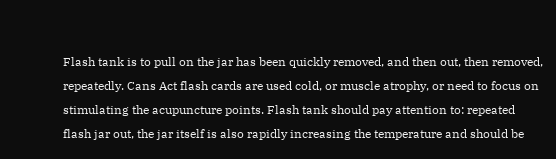Flash tank is to pull on the jar has been quickly removed, and then out, then removed, repeatedly. Cans Act flash cards are used cold, or muscle atrophy, or need to focus on stimulating the acupuncture points. Flash tank should pay attention to: repeated flash jar out, the jar itself is also rapidly increasing the temperature and should be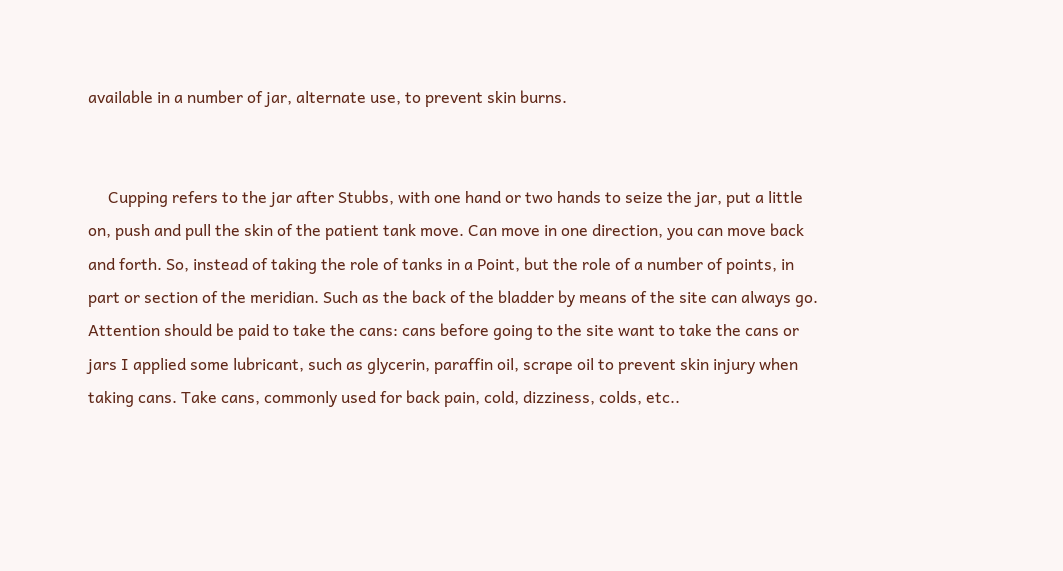available in a number of jar, alternate use, to prevent skin burns.


     Cupping refers to the jar after Stubbs, with one hand or two hands to seize the jar, put a little on, push and pull the skin of the patient tank move. Can move in one direction, you can move back and forth. So, instead of taking the role of tanks in a Point, but the role of a number of points, in part or section of the meridian. Such as the back of the bladder by means of the site can always go. Attention should be paid to take the cans: cans before going to the site want to take the cans or jars I applied some lubricant, such as glycerin, paraffin oil, scrape oil to prevent skin injury when taking cans. Take cans, commonly used for back pain, cold, dizziness, colds, etc..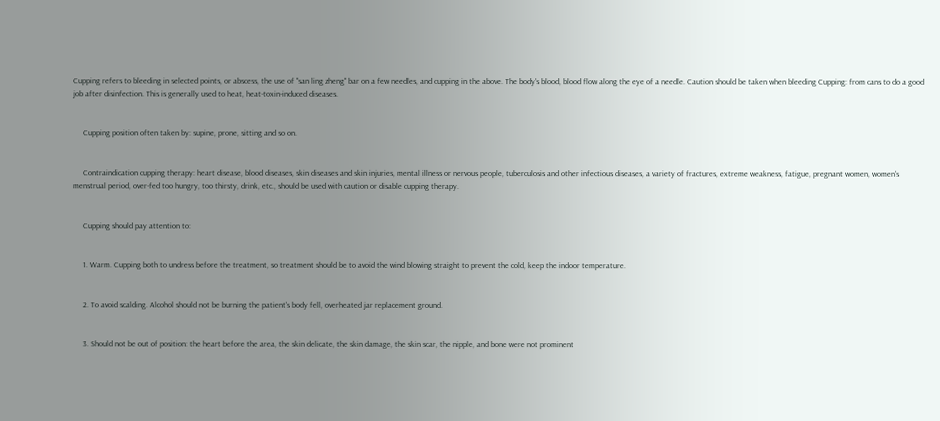Cupping refers to bleeding in selected points, or abscess, the use of "san ling zheng" bar on a few needles, and cupping in the above. The body's blood, blood flow along the eye of a needle. Caution should be taken when bleeding Cupping: from cans to do a good job after disinfection. This is generally used to heat, heat-toxin-induced diseases.


     Cupping position often taken by: supine, prone, sitting and so on.


     Contraindication cupping therapy: heart disease, blood diseases, skin diseases and skin injuries, mental illness or nervous people, tuberculosis and other infectious diseases, a variety of fractures, extreme weakness, fatigue, pregnant women, women's menstrual period, over-fed too hungry, too thirsty, drink, etc., should be used with caution or disable cupping therapy.


     Cupping should pay attention to:


     1. Warm. Cupping both to undress before the treatment, so treatment should be to avoid the wind blowing straight to prevent the cold, keep the indoor temperature.


     2. To avoid scalding. Alcohol should not be burning the patient's body fell, overheated jar replacement ground.


     3. Should not be out of position: the heart before the area, the skin delicate, the skin damage, the skin scar, the nipple, and bone were not prominent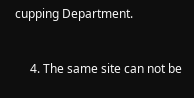cupping Department.


     4. The same site can not be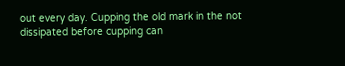out every day. Cupping the old mark in the not dissipated before cupping can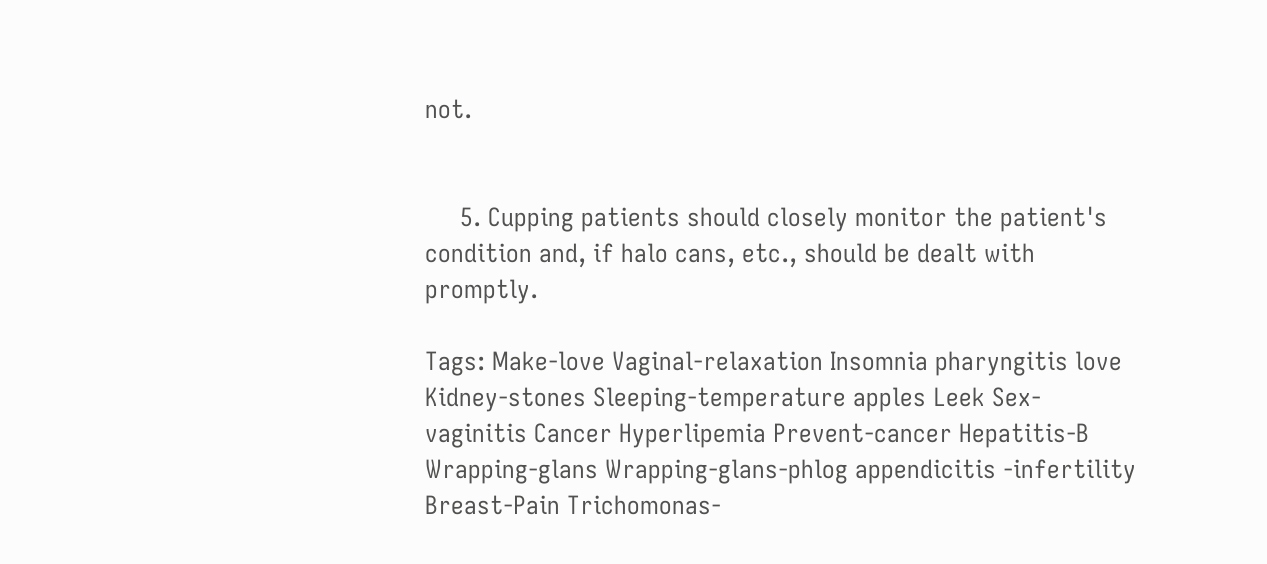not.


     5. Cupping patients should closely monitor the patient's condition and, if halo cans, etc., should be dealt with promptly.

Tags: Make-love Vaginal-relaxation Insomnia pharyngitis love Kidney-stones Sleeping-temperature apples Leek Sex-vaginitis Cancer Hyperlipemia Prevent-cancer Hepatitis-B Wrapping-glans Wrapping-glans-phlog appendicitis -infertility Breast-Pain Trichomonas-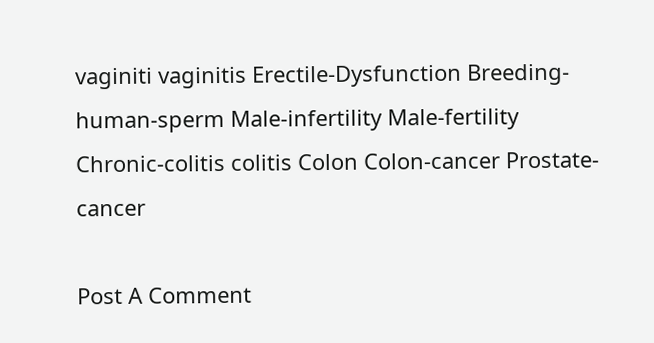vaginiti vaginitis Erectile-Dysfunction Breeding-human-sperm Male-infertility Male-fertility Chronic-colitis colitis Colon Colon-cancer Prostate-cancer

Post A Comment